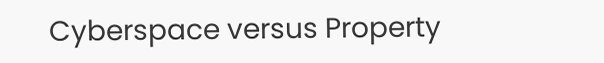Cyberspace versus Property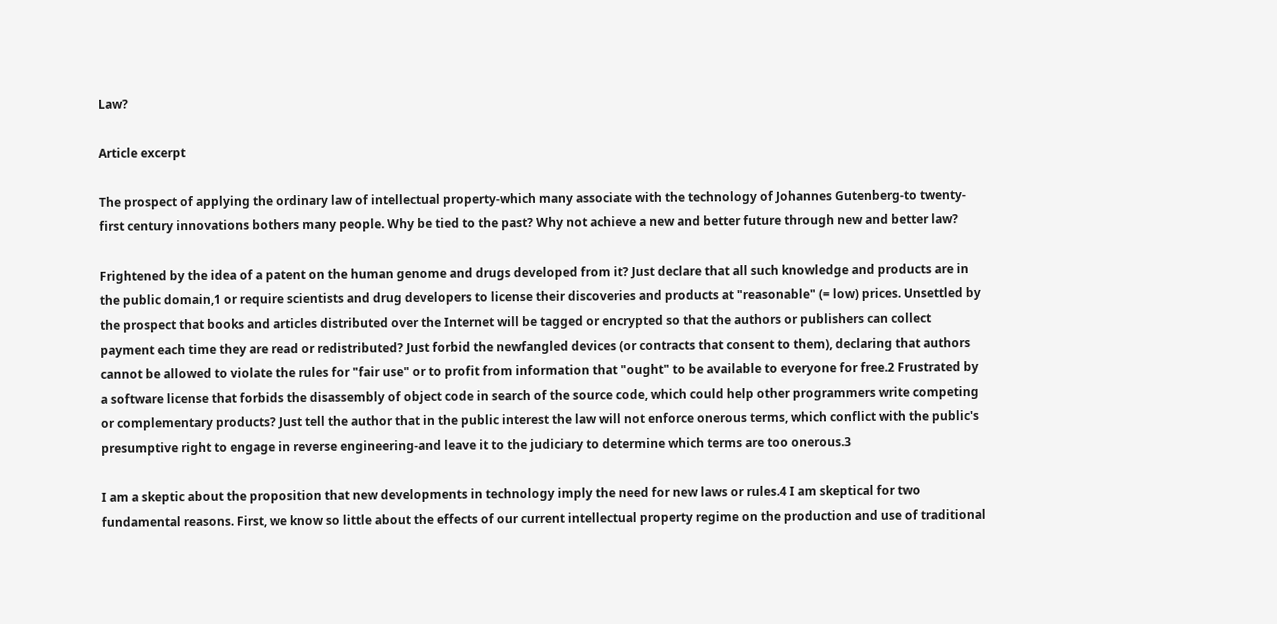Law?

Article excerpt

The prospect of applying the ordinary law of intellectual property-which many associate with the technology of Johannes Gutenberg-to twenty-first century innovations bothers many people. Why be tied to the past? Why not achieve a new and better future through new and better law?

Frightened by the idea of a patent on the human genome and drugs developed from it? Just declare that all such knowledge and products are in the public domain,1 or require scientists and drug developers to license their discoveries and products at "reasonable" (= low) prices. Unsettled by the prospect that books and articles distributed over the Internet will be tagged or encrypted so that the authors or publishers can collect payment each time they are read or redistributed? Just forbid the newfangled devices (or contracts that consent to them), declaring that authors cannot be allowed to violate the rules for "fair use" or to profit from information that "ought" to be available to everyone for free.2 Frustrated by a software license that forbids the disassembly of object code in search of the source code, which could help other programmers write competing or complementary products? Just tell the author that in the public interest the law will not enforce onerous terms, which conflict with the public's presumptive right to engage in reverse engineering-and leave it to the judiciary to determine which terms are too onerous.3

I am a skeptic about the proposition that new developments in technology imply the need for new laws or rules.4 I am skeptical for two fundamental reasons. First, we know so little about the effects of our current intellectual property regime on the production and use of traditional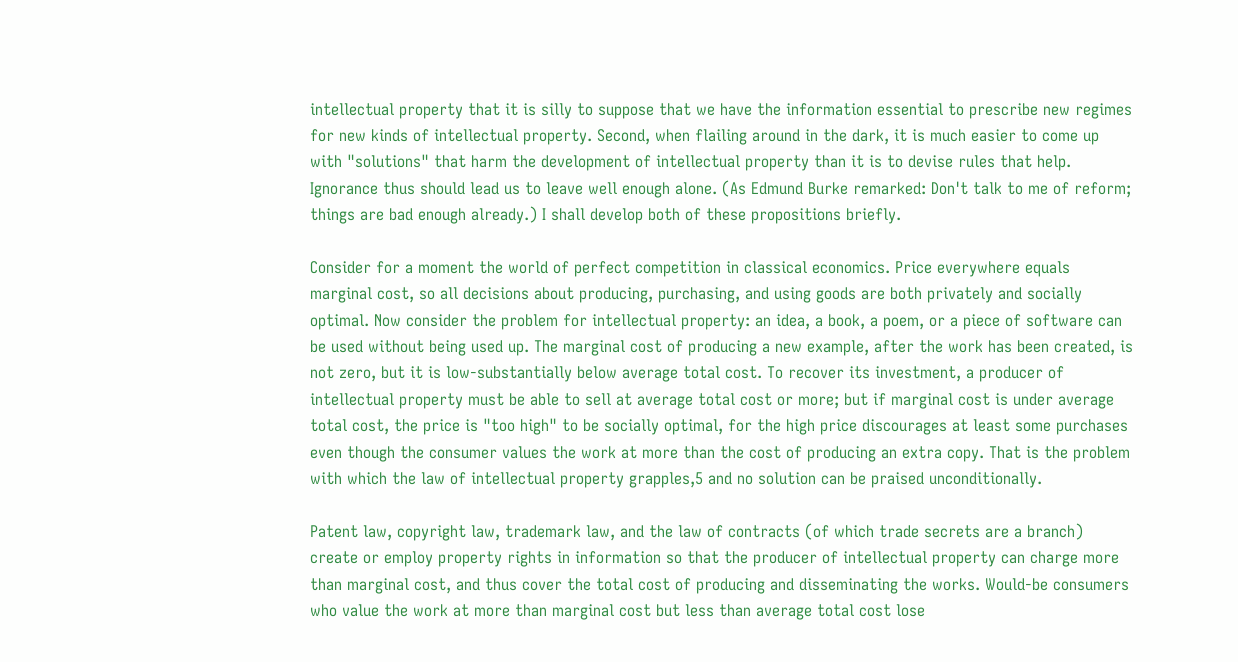intellectual property that it is silly to suppose that we have the information essential to prescribe new regimes for new kinds of intellectual property. Second, when flailing around in the dark, it is much easier to come up with "solutions" that harm the development of intellectual property than it is to devise rules that help. Ignorance thus should lead us to leave well enough alone. (As Edmund Burke remarked: Don't talk to me of reform; things are bad enough already.) I shall develop both of these propositions briefly.

Consider for a moment the world of perfect competition in classical economics. Price everywhere equals marginal cost, so all decisions about producing, purchasing, and using goods are both privately and socially optimal. Now consider the problem for intellectual property: an idea, a book, a poem, or a piece of software can be used without being used up. The marginal cost of producing a new example, after the work has been created, is not zero, but it is low-substantially below average total cost. To recover its investment, a producer of intellectual property must be able to sell at average total cost or more; but if marginal cost is under average total cost, the price is "too high" to be socially optimal, for the high price discourages at least some purchases even though the consumer values the work at more than the cost of producing an extra copy. That is the problem with which the law of intellectual property grapples,5 and no solution can be praised unconditionally.

Patent law, copyright law, trademark law, and the law of contracts (of which trade secrets are a branch) create or employ property rights in information so that the producer of intellectual property can charge more than marginal cost, and thus cover the total cost of producing and disseminating the works. Would-be consumers who value the work at more than marginal cost but less than average total cost lose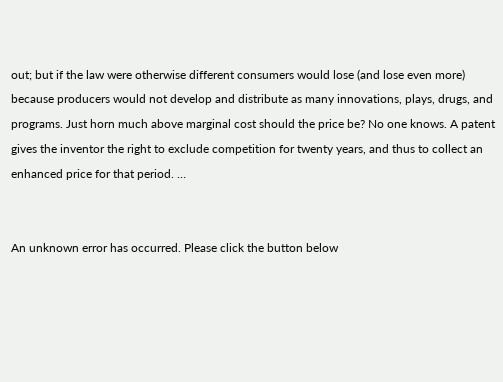out; but if the law were otherwise different consumers would lose (and lose even more) because producers would not develop and distribute as many innovations, plays, drugs, and programs. Just horn much above marginal cost should the price be? No one knows. A patent gives the inventor the right to exclude competition for twenty years, and thus to collect an enhanced price for that period. …


An unknown error has occurred. Please click the button below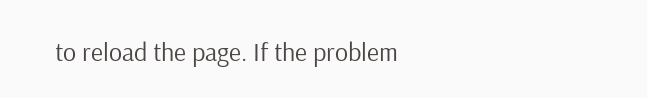to reload the page. If the problem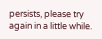persists, please try again in a little while.